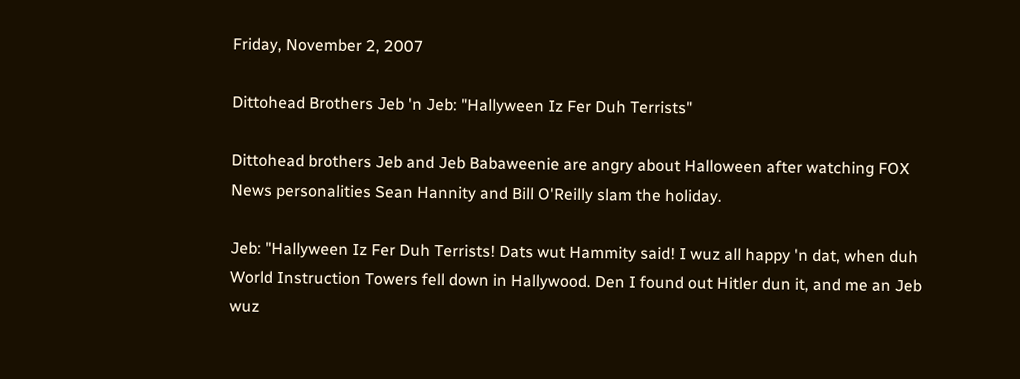Friday, November 2, 2007

Dittohead Brothers Jeb 'n Jeb: "Hallyween Iz Fer Duh Terrists"

Dittohead brothers Jeb and Jeb Babaweenie are angry about Halloween after watching FOX News personalities Sean Hannity and Bill O'Reilly slam the holiday.

Jeb: "Hallyween Iz Fer Duh Terrists! Dats wut Hammity said! I wuz all happy 'n dat, when duh World Instruction Towers fell down in Hallywood. Den I found out Hitler dun it, and me an Jeb wuz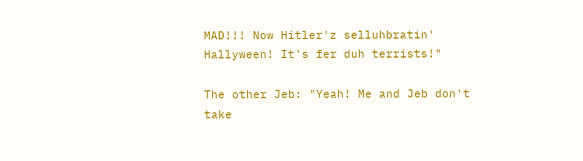MAD!!! Now Hitler'z selluhbratin' Hallyween! It's fer duh terrists!"

The other Jeb: "Yeah! Me and Jeb don't take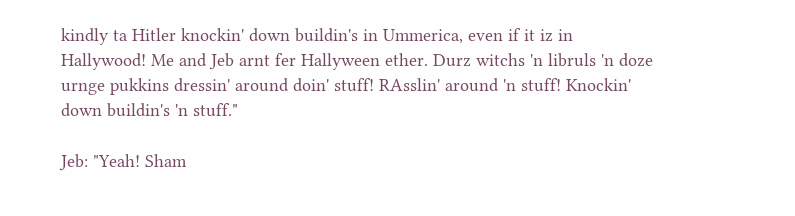kindly ta Hitler knockin' down buildin's in Ummerica, even if it iz in Hallywood! Me and Jeb arnt fer Hallyween ether. Durz witchs 'n libruls 'n doze urnge pukkins dressin' around doin' stuff! RAsslin' around 'n stuff! Knockin' down buildin's 'n stuff."

Jeb: "Yeah! Sham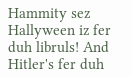Hammity sez Hallyween iz fer duh libruls! And Hitler's fer duh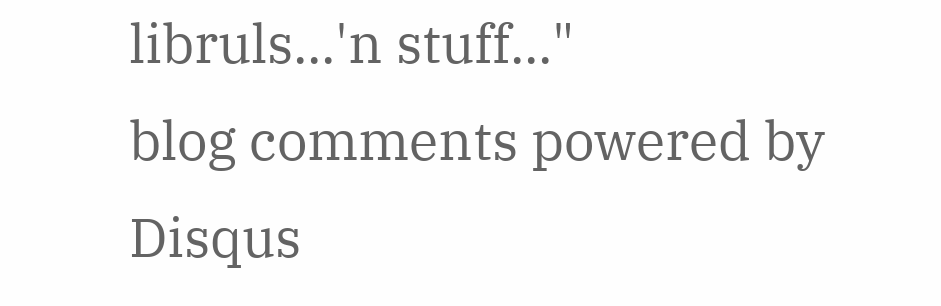libruls...'n stuff..."
blog comments powered by Disqus